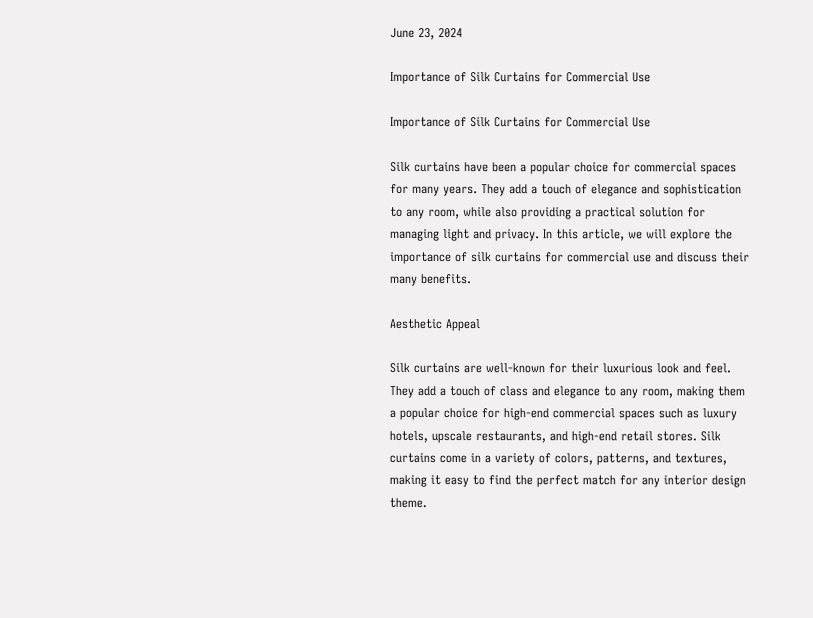June 23, 2024

Importance of Silk Curtains for Commercial Use

Importance of Silk Curtains for Commercial Use

Silk curtains have been a popular choice for commercial spaces for many years. They add a touch of elegance and sophistication to any room, while also providing a practical solution for managing light and privacy. In this article, we will explore the importance of silk curtains for commercial use and discuss their many benefits.

Aesthetic Appeal

Silk curtains are well-known for their luxurious look and feel. They add a touch of class and elegance to any room, making them a popular choice for high-end commercial spaces such as luxury hotels, upscale restaurants, and high-end retail stores. Silk curtains come in a variety of colors, patterns, and textures, making it easy to find the perfect match for any interior design theme.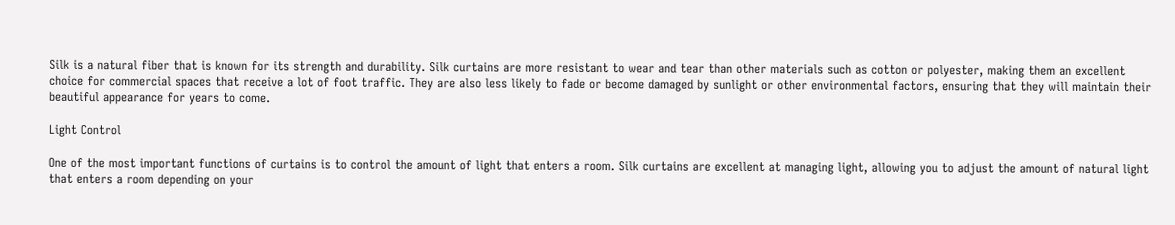Silk is a natural fiber that is known for its strength and durability. Silk curtains are more resistant to wear and tear than other materials such as cotton or polyester, making them an excellent choice for commercial spaces that receive a lot of foot traffic. They are also less likely to fade or become damaged by sunlight or other environmental factors, ensuring that they will maintain their beautiful appearance for years to come.

Light Control

One of the most important functions of curtains is to control the amount of light that enters a room. Silk curtains are excellent at managing light, allowing you to adjust the amount of natural light that enters a room depending on your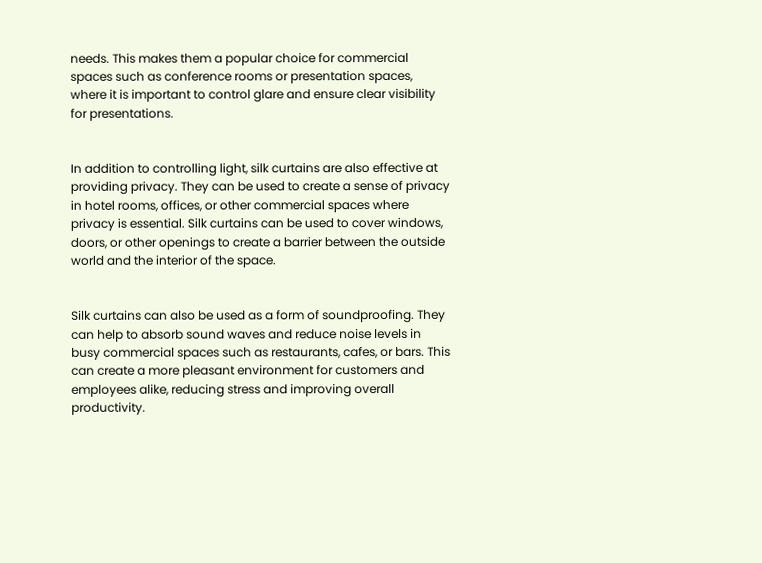needs. This makes them a popular choice for commercial spaces such as conference rooms or presentation spaces, where it is important to control glare and ensure clear visibility for presentations.


In addition to controlling light, silk curtains are also effective at providing privacy. They can be used to create a sense of privacy in hotel rooms, offices, or other commercial spaces where privacy is essential. Silk curtains can be used to cover windows, doors, or other openings to create a barrier between the outside world and the interior of the space.


Silk curtains can also be used as a form of soundproofing. They can help to absorb sound waves and reduce noise levels in busy commercial spaces such as restaurants, cafes, or bars. This can create a more pleasant environment for customers and employees alike, reducing stress and improving overall productivity.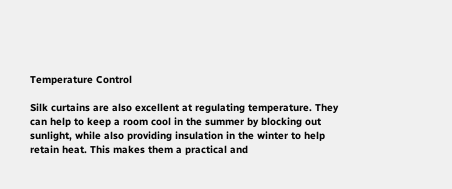Temperature Control

Silk curtains are also excellent at regulating temperature. They can help to keep a room cool in the summer by blocking out sunlight, while also providing insulation in the winter to help retain heat. This makes them a practical and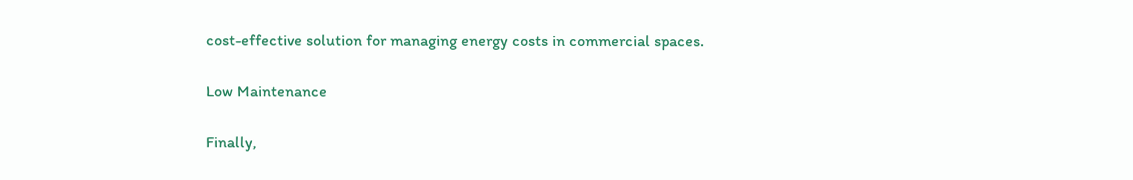cost-effective solution for managing energy costs in commercial spaces.

Low Maintenance

Finally,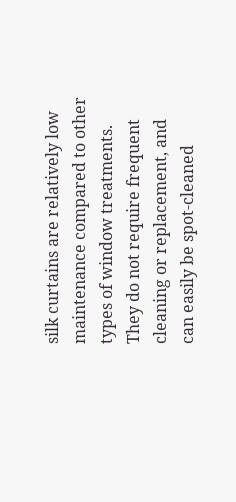silk curtains are relatively low maintenance compared to other types of window treatments. They do not require frequent cleaning or replacement, and can easily be spot-cleaned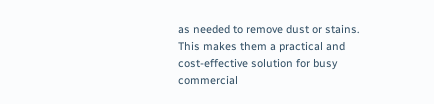as needed to remove dust or stains. This makes them a practical and cost-effective solution for busy commercial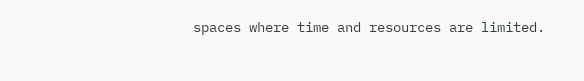spaces where time and resources are limited.